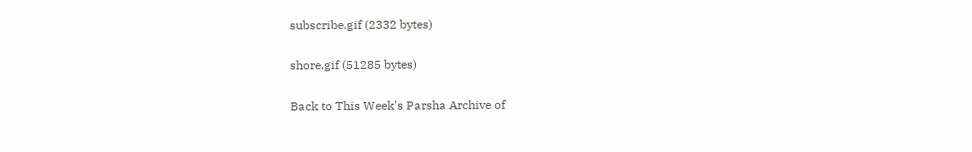subscribe.gif (2332 bytes)

shore.gif (51285 bytes)

Back to This Week's Parsha Archive of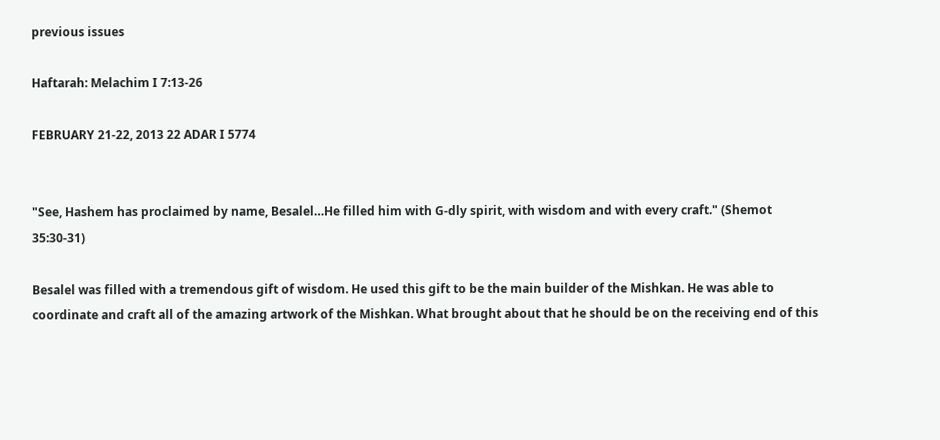previous issues

Haftarah: Melachim I 7:13-26

FEBRUARY 21-22, 2013 22 ADAR I 5774


"See, Hashem has proclaimed by name, Besalel…He filled him with G-dly spirit, with wisdom and with every craft." (Shemot 35:30-31)

Besalel was filled with a tremendous gift of wisdom. He used this gift to be the main builder of the Mishkan. He was able to coordinate and craft all of the amazing artwork of the Mishkan. What brought about that he should be on the receiving end of this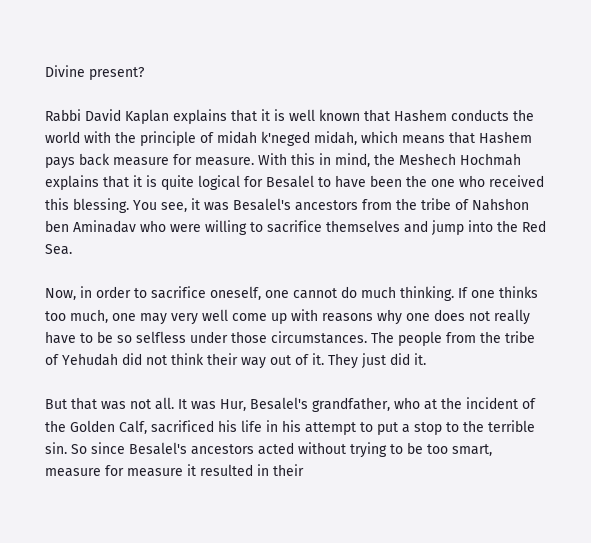Divine present?

Rabbi David Kaplan explains that it is well known that Hashem conducts the world with the principle of midah k'neged midah, which means that Hashem pays back measure for measure. With this in mind, the Meshech Hochmah explains that it is quite logical for Besalel to have been the one who received this blessing. You see, it was Besalel's ancestors from the tribe of Nahshon ben Aminadav who were willing to sacrifice themselves and jump into the Red Sea.

Now, in order to sacrifice oneself, one cannot do much thinking. If one thinks too much, one may very well come up with reasons why one does not really have to be so selfless under those circumstances. The people from the tribe of Yehudah did not think their way out of it. They just did it.

But that was not all. It was Hur, Besalel's grandfather, who at the incident of the Golden Calf, sacrificed his life in his attempt to put a stop to the terrible sin. So since Besalel's ancestors acted without trying to be too smart, measure for measure it resulted in their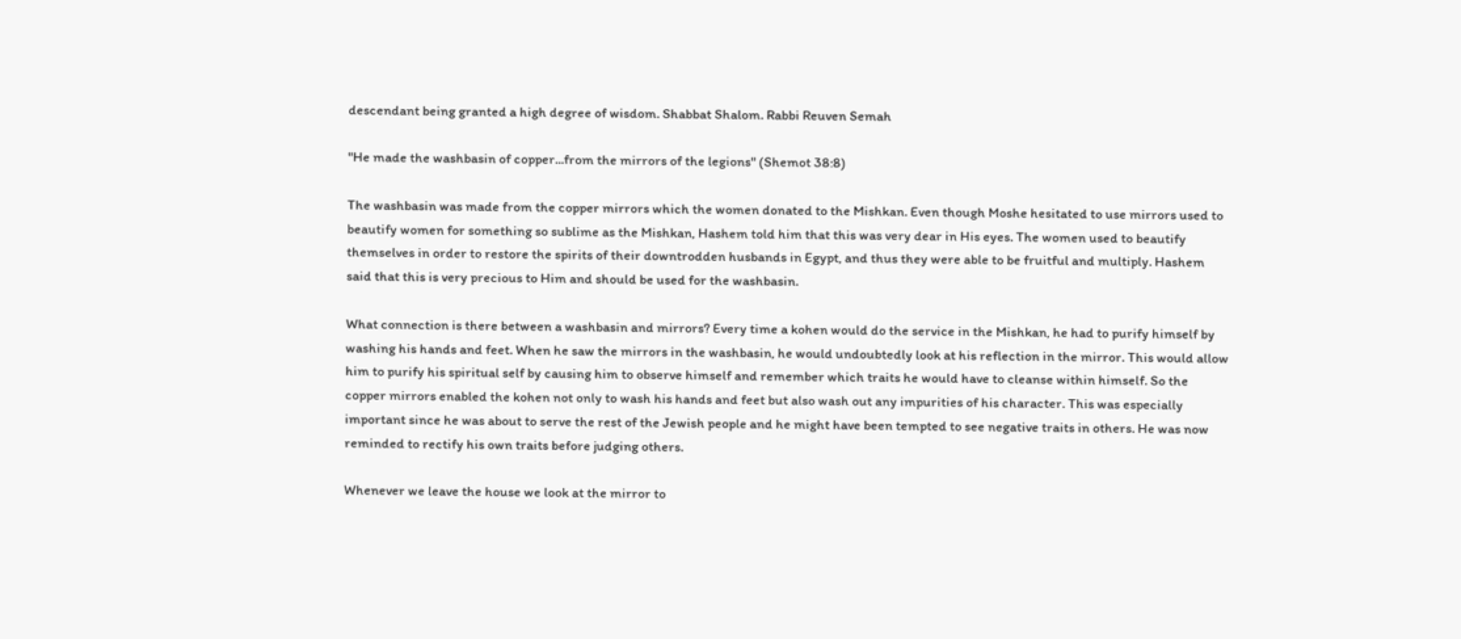descendant being granted a high degree of wisdom. Shabbat Shalom. Rabbi Reuven Semah

"He made the washbasin of copper...from the mirrors of the legions" (Shemot 38:8)

The washbasin was made from the copper mirrors which the women donated to the Mishkan. Even though Moshe hesitated to use mirrors used to beautify women for something so sublime as the Mishkan, Hashem told him that this was very dear in His eyes. The women used to beautify themselves in order to restore the spirits of their downtrodden husbands in Egypt, and thus they were able to be fruitful and multiply. Hashem said that this is very precious to Him and should be used for the washbasin.

What connection is there between a washbasin and mirrors? Every time a kohen would do the service in the Mishkan, he had to purify himself by washing his hands and feet. When he saw the mirrors in the washbasin, he would undoubtedly look at his reflection in the mirror. This would allow him to purify his spiritual self by causing him to observe himself and remember which traits he would have to cleanse within himself. So the copper mirrors enabled the kohen not only to wash his hands and feet but also wash out any impurities of his character. This was especially important since he was about to serve the rest of the Jewish people and he might have been tempted to see negative traits in others. He was now reminded to rectify his own traits before judging others.

Whenever we leave the house we look at the mirror to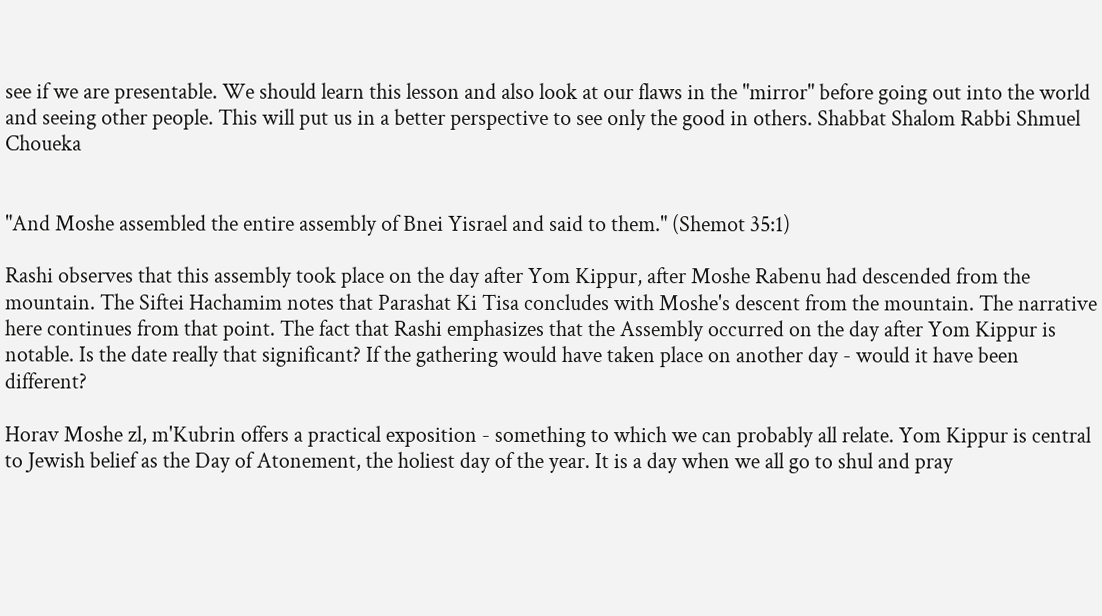see if we are presentable. We should learn this lesson and also look at our flaws in the "mirror" before going out into the world and seeing other people. This will put us in a better perspective to see only the good in others. Shabbat Shalom Rabbi Shmuel Choueka


"And Moshe assembled the entire assembly of Bnei Yisrael and said to them." (Shemot 35:1)

Rashi observes that this assembly took place on the day after Yom Kippur, after Moshe Rabenu had descended from the mountain. The Siftei Hachamim notes that Parashat Ki Tisa concludes with Moshe's descent from the mountain. The narrative here continues from that point. The fact that Rashi emphasizes that the Assembly occurred on the day after Yom Kippur is notable. Is the date really that significant? If the gathering would have taken place on another day - would it have been different?

Horav Moshe zl, m'Kubrin offers a practical exposition - something to which we can probably all relate. Yom Kippur is central to Jewish belief as the Day of Atonement, the holiest day of the year. It is a day when we all go to shul and pray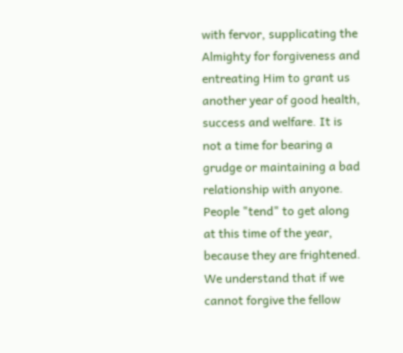with fervor, supplicating the Almighty for forgiveness and entreating Him to grant us another year of good health, success and welfare. It is not a time for bearing a grudge or maintaining a bad relationship with anyone. People "tend" to get along at this time of the year, because they are frightened. We understand that if we cannot forgive the fellow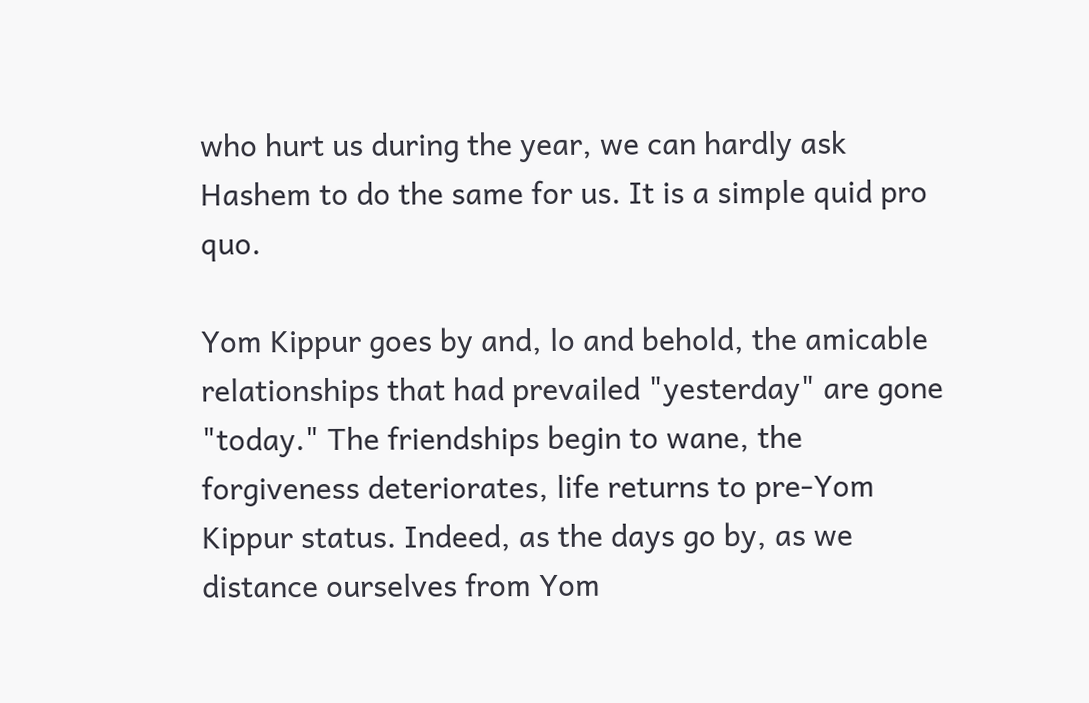who hurt us during the year, we can hardly ask Hashem to do the same for us. It is a simple quid pro quo.

Yom Kippur goes by and, lo and behold, the amicable relationships that had prevailed "yesterday" are gone "today." The friendships begin to wane, the forgiveness deteriorates, life returns to pre-Yom Kippur status. Indeed, as the days go by, as we distance ourselves from Yom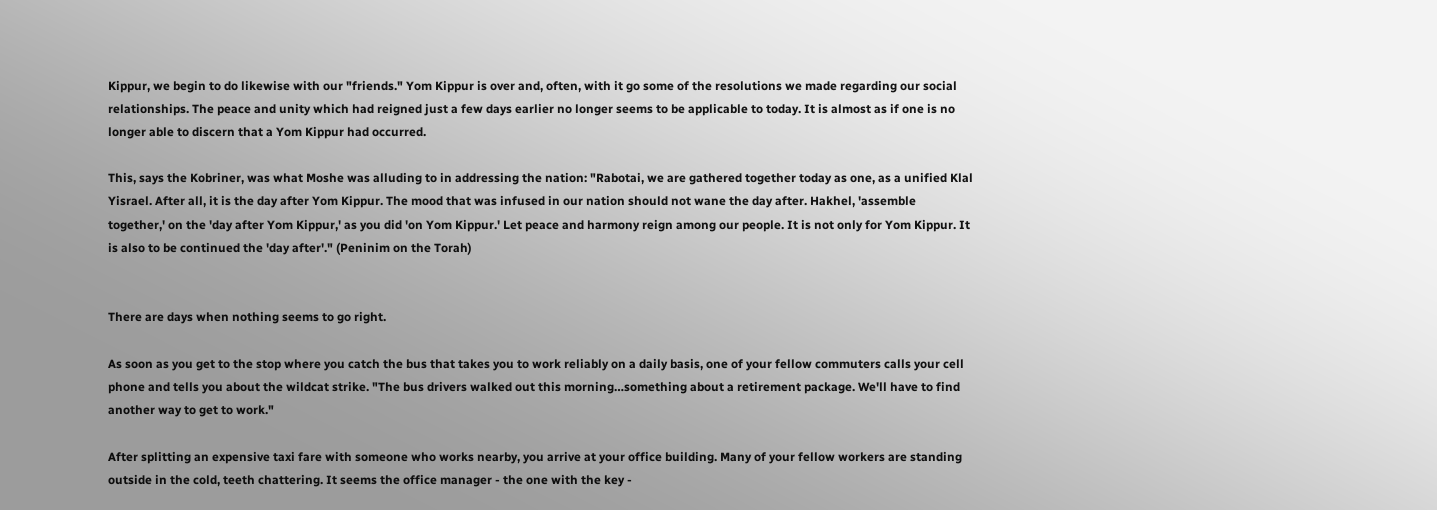Kippur, we begin to do likewise with our "friends." Yom Kippur is over and, often, with it go some of the resolutions we made regarding our social relationships. The peace and unity which had reigned just a few days earlier no longer seems to be applicable to today. It is almost as if one is no longer able to discern that a Yom Kippur had occurred.

This, says the Kobriner, was what Moshe was alluding to in addressing the nation: "Rabotai, we are gathered together today as one, as a unified Klal Yisrael. After all, it is the day after Yom Kippur. The mood that was infused in our nation should not wane the day after. Hakhel, 'assemble together,' on the 'day after Yom Kippur,' as you did 'on Yom Kippur.' Let peace and harmony reign among our people. It is not only for Yom Kippur. It is also to be continued the 'day after'." (Peninim on the Torah)


There are days when nothing seems to go right.

As soon as you get to the stop where you catch the bus that takes you to work reliably on a daily basis, one of your fellow commuters calls your cell phone and tells you about the wildcat strike. "The bus drivers walked out this morning…something about a retirement package. We'll have to find another way to get to work."

After splitting an expensive taxi fare with someone who works nearby, you arrive at your office building. Many of your fellow workers are standing outside in the cold, teeth chattering. It seems the office manager - the one with the key -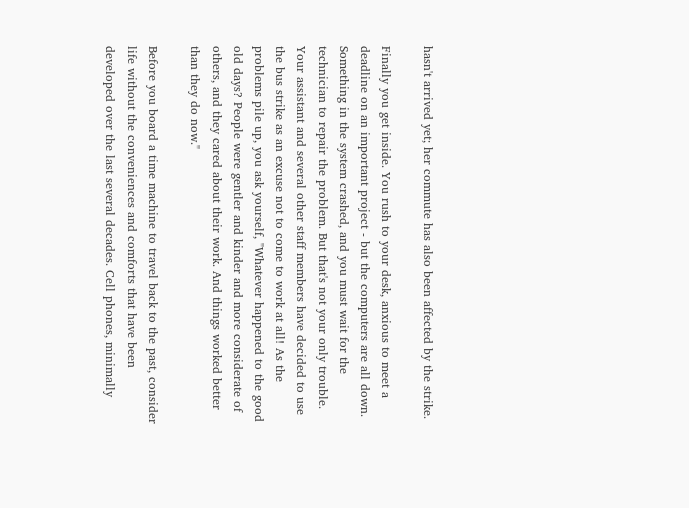hasn't arrived yet; her commute has also been affected by the strike.

Finally you get inside. You rush to your desk, anxious to meet a deadline on an important project - but the computers are all down. Something in the system crashed, and you must wait for the technician to repair the problem. But that's not your only trouble. Your assistant and several other staff members have decided to use the bus strike as an excuse not to come to work at all! As the problems pile up, you ask yourself, "Whatever happened to the good old days? People were gentler and kinder and more considerate of others, and they cared about their work. And things worked better than they do now."

Before you board a time machine to travel back to the past, consider life without the conveniences and comforts that have been developed over the last several decades. Cell phones, minimally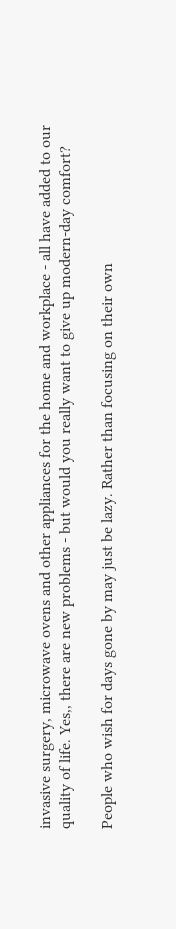invasive surgery, microwave ovens and other appliances for the home and workplace - all have added to our quality of life. Yes,, there are new problems - but would you really want to give up modern-day comfort?

People who wish for days gone by may just be lazy. Rather than focusing on their own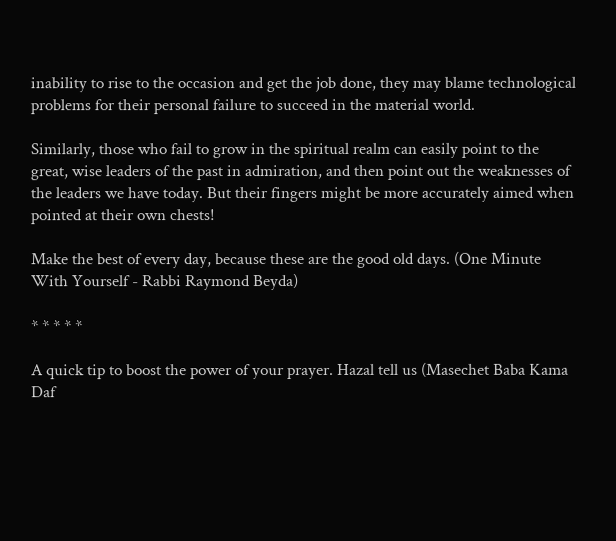inability to rise to the occasion and get the job done, they may blame technological problems for their personal failure to succeed in the material world.

Similarly, those who fail to grow in the spiritual realm can easily point to the great, wise leaders of the past in admiration, and then point out the weaknesses of the leaders we have today. But their fingers might be more accurately aimed when pointed at their own chests!

Make the best of every day, because these are the good old days. (One Minute With Yourself - Rabbi Raymond Beyda)

* * * * *

A quick tip to boost the power of your prayer. Hazal tell us (Masechet Baba Kama Daf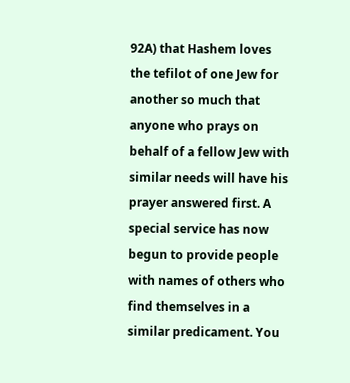92A) that Hashem loves the tefilot of one Jew for another so much that anyone who prays on behalf of a fellow Jew with similar needs will have his prayer answered first. A special service has now begun to provide people with names of others who find themselves in a similar predicament. You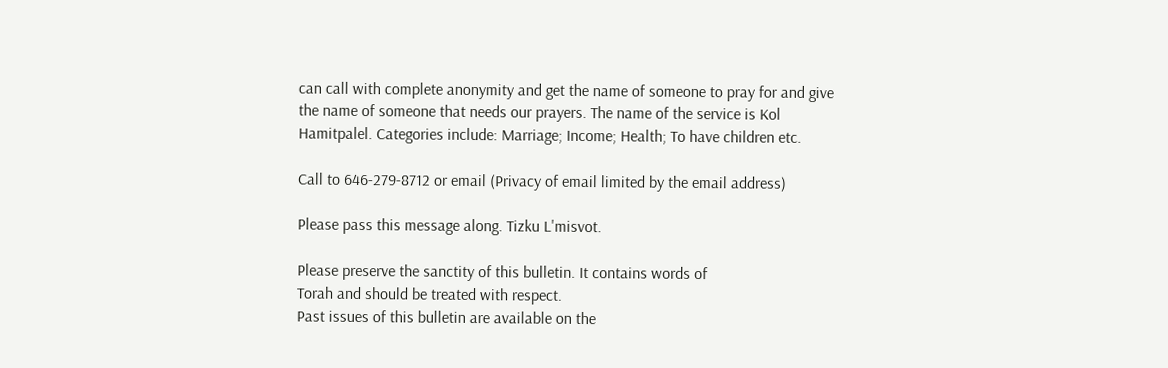can call with complete anonymity and get the name of someone to pray for and give the name of someone that needs our prayers. The name of the service is Kol Hamitpalel. Categories include: Marriage; Income; Health; To have children etc.

Call to 646-279-8712 or email (Privacy of email limited by the email address)

Please pass this message along. Tizku L'misvot.

Please preserve the sanctity of this bulletin. It contains words of
Torah and should be treated with respect.
Past issues of this bulletin are available on the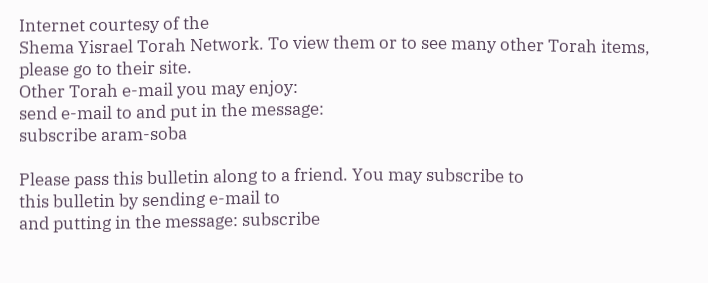Internet courtesy of the
Shema Yisrael Torah Network. To view them or to see many other Torah items, please go to their site.
Other Torah e-mail you may enjoy:
send e-mail to and put in the message:
subscribe aram-soba

Please pass this bulletin along to a friend. You may subscribe to
this bulletin by sending e-mail to
and putting in the message: subscribe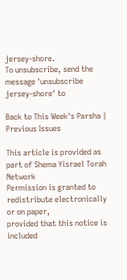jersey-shore.
To unsubscribe, send the message 'unsubscribe jersey-shore' to

Back to This Week's Parsha | Previous Issues

This article is provided as part of Shema Yisrael Torah Network
Permission is granted to redistribute electronically or on paper,
provided that this notice is included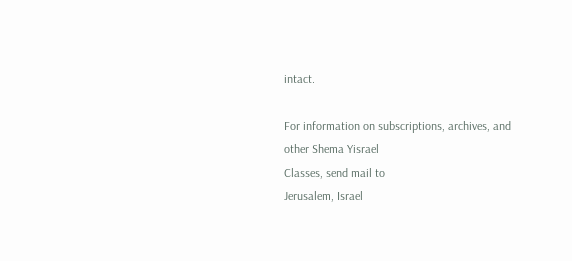intact.

For information on subscriptions, archives, and
other Shema Yisrael
Classes, send mail to
Jerusalem, Israel